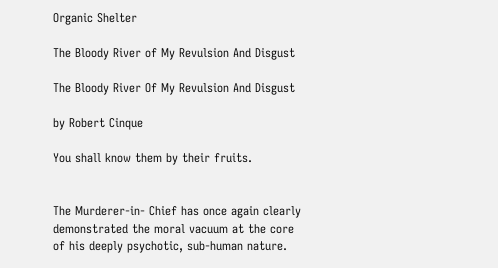Organic Shelter

The Bloody River of My Revulsion And Disgust

The Bloody River Of My Revulsion And Disgust

by Robert Cinque

You shall know them by their fruits.


The Murderer-in- Chief has once again clearly demonstrated the moral vacuum at the core of his deeply psychotic, sub-human nature.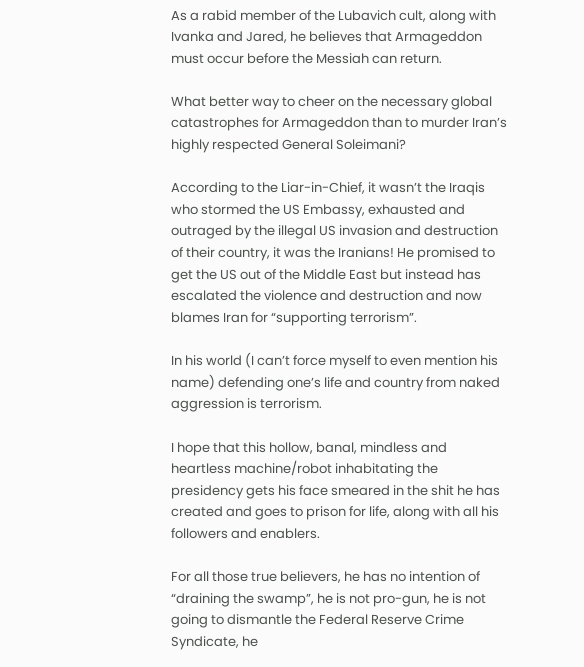As a rabid member of the Lubavich cult, along with Ivanka and Jared, he believes that Armageddon must occur before the Messiah can return.

What better way to cheer on the necessary global catastrophes for Armageddon than to murder Iran’s highly respected General Soleimani?

According to the Liar-in-Chief, it wasn’t the Iraqis who stormed the US Embassy, exhausted and outraged by the illegal US invasion and destruction of their country, it was the Iranians! He promised to get the US out of the Middle East but instead has escalated the violence and destruction and now blames Iran for “supporting terrorism”.

In his world (I can’t force myself to even mention his name) defending one’s life and country from naked aggression is terrorism.

I hope that this hollow, banal, mindless and heartless machine/robot inhabitating the presidency gets his face smeared in the shit he has created and goes to prison for life, along with all his followers and enablers.

For all those true believers, he has no intention of “draining the swamp”, he is not pro-gun, he is not going to dismantle the Federal Reserve Crime Syndicate, he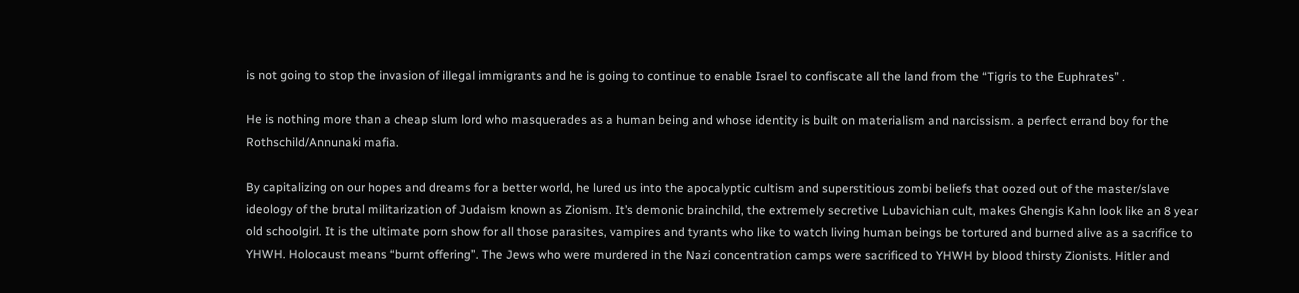is not going to stop the invasion of illegal immigrants and he is going to continue to enable Israel to confiscate all the land from the “Tigris to the Euphrates” .

He is nothing more than a cheap slum lord who masquerades as a human being and whose identity is built on materialism and narcissism. a perfect errand boy for the Rothschild/Annunaki mafia.

By capitalizing on our hopes and dreams for a better world, he lured us into the apocalyptic cultism and superstitious zombi beliefs that oozed out of the master/slave ideology of the brutal militarization of Judaism known as Zionism. It’s demonic brainchild, the extremely secretive Lubavichian cult, makes Ghengis Kahn look like an 8 year old schoolgirl. It is the ultimate porn show for all those parasites, vampires and tyrants who like to watch living human beings be tortured and burned alive as a sacrifice to YHWH. Holocaust means “burnt offering”. The Jews who were murdered in the Nazi concentration camps were sacrificed to YHWH by blood thirsty Zionists. Hitler and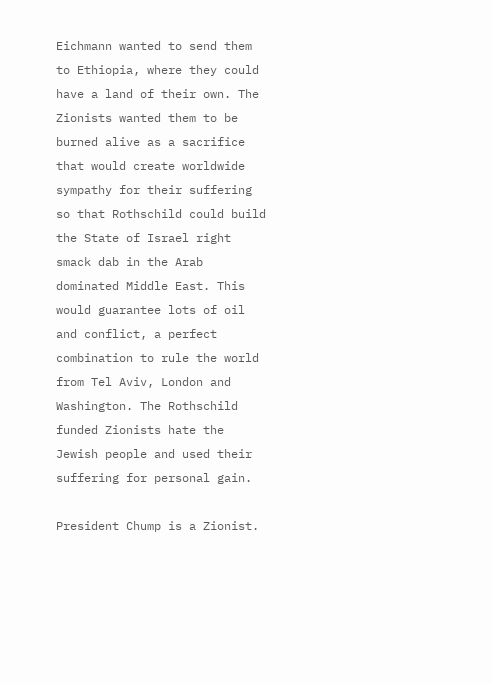Eichmann wanted to send them to Ethiopia, where they could have a land of their own. The Zionists wanted them to be burned alive as a sacrifice that would create worldwide sympathy for their suffering so that Rothschild could build the State of Israel right smack dab in the Arab dominated Middle East. This would guarantee lots of oil and conflict, a perfect combination to rule the world from Tel Aviv, London and Washington. The Rothschild funded Zionists hate the Jewish people and used their suffering for personal gain.

President Chump is a Zionist.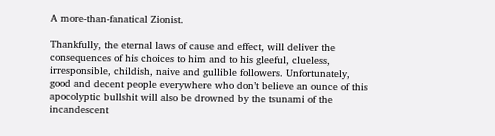A more-than-fanatical Zionist.

Thankfully, the eternal laws of cause and effect, will deliver the consequences of his choices to him and to his gleeful, clueless, irresponsible, childish, naive and gullible followers. Unfortunately, good and decent people everywhere who don’t believe an ounce of this apocolyptic bullshit will also be drowned by the tsunami of the incandescent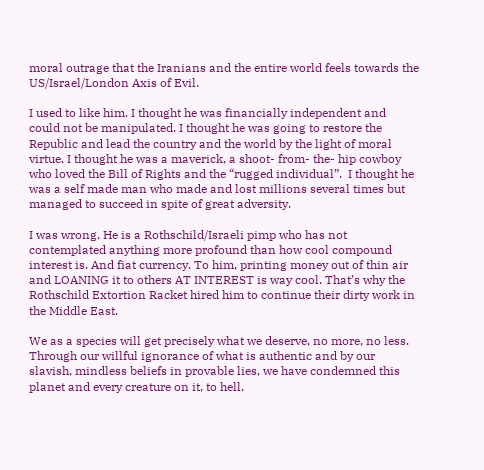moral outrage that the Iranians and the entire world feels towards the US/Israel/London Axis of Evil.

I used to like him. I thought he was financially independent and could not be manipulated. I thought he was going to restore the Republic and lead the country and the world by the light of moral virtue. I thought he was a maverick, a shoot- from- the- hip cowboy who loved the Bill of Rights and the “rugged individual”.  I thought he was a self made man who made and lost millions several times but managed to succeed in spite of great adversity.

I was wrong. He is a Rothschild/Israeli pimp who has not contemplated anything more profound than how cool compound interest is. And fiat currency. To him, printing money out of thin air and LOANING it to others AT INTEREST is way cool. That’s why the Rothschild Extortion Racket hired him to continue their dirty work in the Middle East.

We as a species will get precisely what we deserve, no more, no less. Through our willful ignorance of what is authentic and by our slavish, mindless beliefs in provable lies, we have condemned this planet and every creature on it, to hell.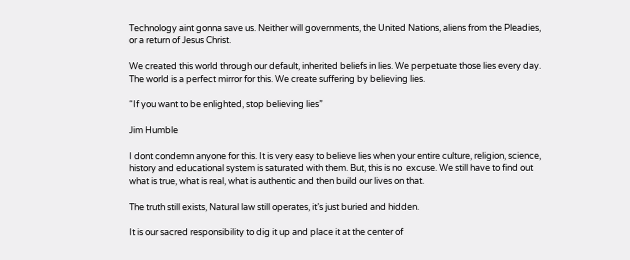Technology aint gonna save us. Neither will governments, the United Nations, aliens from the Pleadies, or a return of Jesus Christ.

We created this world through our default, inherited beliefs in lies. We perpetuate those lies every day. The world is a perfect mirror for this. We create suffering by believing lies.

“If you want to be enlighted, stop believing lies”

Jim Humble

I dont condemn anyone for this. It is very easy to believe lies when your entire culture, religion, science, history and educational system is saturated with them. But, this is no  excuse. We still have to find out what is true, what is real, what is authentic and then build our lives on that.

The truth still exists, Natural law still operates, it’s just buried and hidden.

It is our sacred responsibility to dig it up and place it at the center of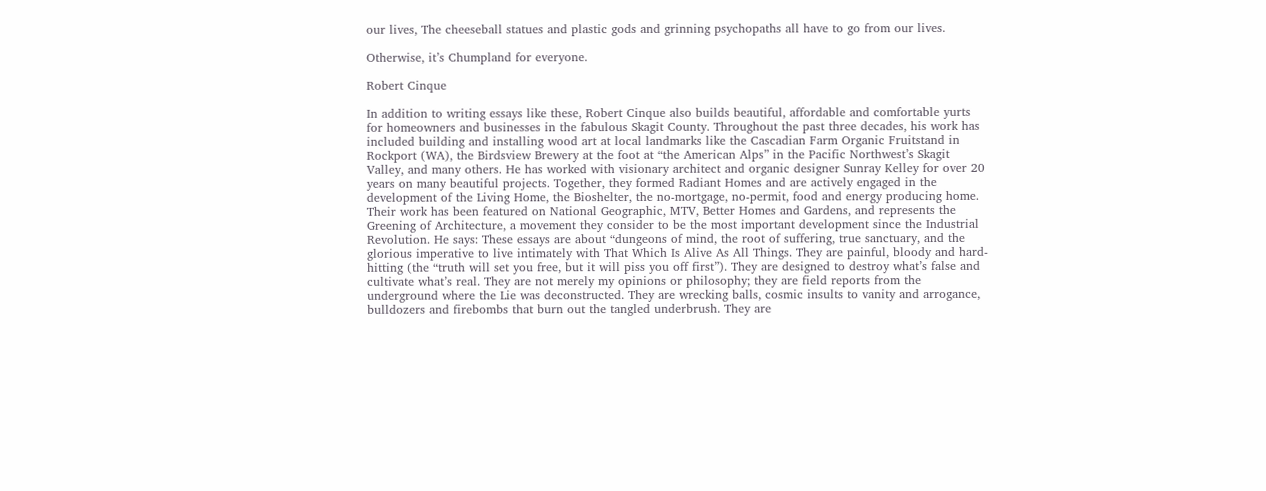our lives, The cheeseball statues and plastic gods and grinning psychopaths all have to go from our lives.

Otherwise, it’s Chumpland for everyone.

Robert Cinque

In addition to writing essays like these, Robert Cinque also builds beautiful, affordable and comfortable yurts for homeowners and businesses in the fabulous Skagit County. Throughout the past three decades, his work has included building and installing wood art at local landmarks like the Cascadian Farm Organic Fruitstand in Rockport (WA), the Birdsview Brewery at the foot at “the American Alps” in the Pacific Northwest’s Skagit Valley, and many others. He has worked with visionary architect and organic designer Sunray Kelley for over 20 years on many beautiful projects. Together, they formed Radiant Homes and are actively engaged in the development of the Living Home, the Bioshelter, the no-mortgage, no-permit, food and energy producing home. Their work has been featured on National Geographic, MTV, Better Homes and Gardens, and represents the Greening of Architecture, a movement they consider to be the most important development since the Industrial Revolution. He says: These essays are about “dungeons of mind, the root of suffering, true sanctuary, and the glorious imperative to live intimately with That Which Is Alive As All Things. They are painful, bloody and hard-hitting (the “truth will set you free, but it will piss you off first”). They are designed to destroy what’s false and cultivate what’s real. They are not merely my opinions or philosophy; they are field reports from the underground where the Lie was deconstructed. They are wrecking balls, cosmic insults to vanity and arrogance, bulldozers and firebombs that burn out the tangled underbrush. They are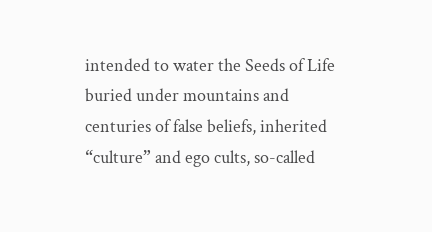intended to water the Seeds of Life buried under mountains and centuries of false beliefs, inherited “culture” and ego cults, so-called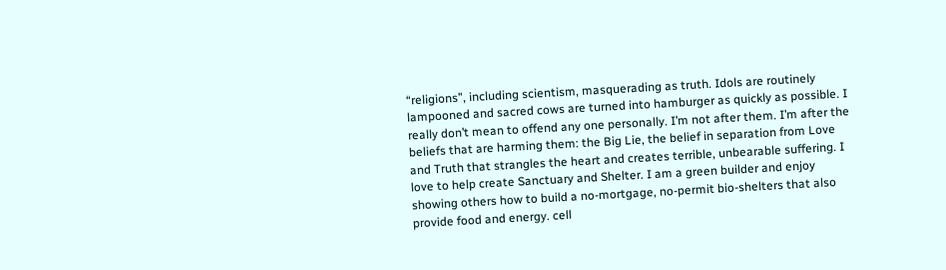“religions”, including scientism, masquerading as truth. Idols are routinely lampooned and sacred cows are turned into hamburger as quickly as possible. I really don’t mean to offend any one personally. I’m not after them. I’m after the beliefs that are harming them: the Big Lie, the belief in separation from Love and Truth that strangles the heart and creates terrible, unbearable suffering. I love to help create Sanctuary and Shelter. I am a green builder and enjoy showing others how to build a no-mortgage, no-permit bio-shelters that also provide food and energy. cell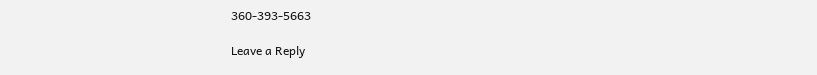360-393-5663

Leave a Reply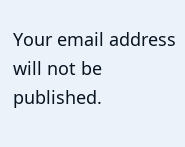Your email address will not be published.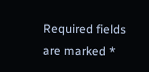Required fields are marked *